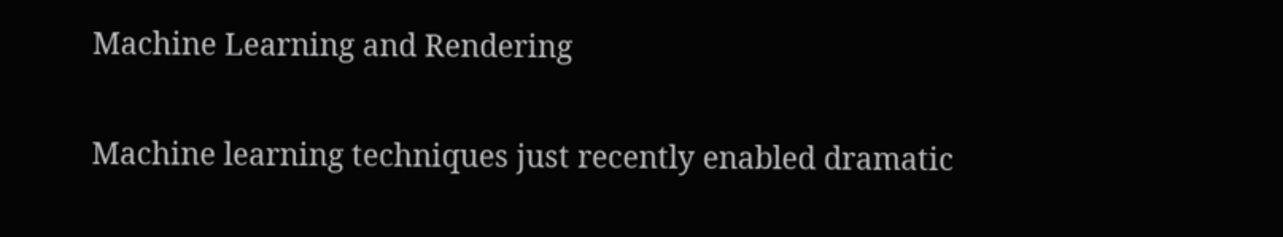Machine Learning and Rendering

Machine learning techniques just recently enabled dramatic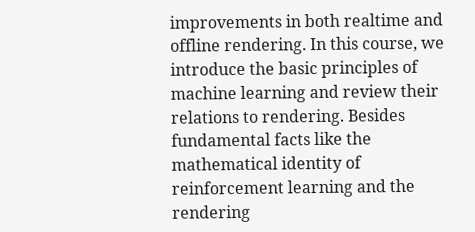improvements in both realtime and offline rendering. In this course, we introduce the basic principles of machine learning and review their relations to rendering. Besides fundamental facts like the mathematical identity of reinforcement learning and the rendering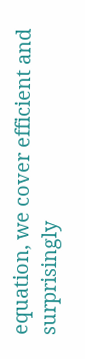equation, we cover efficient and surprisingly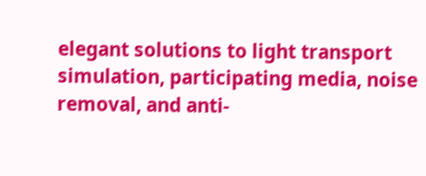elegant solutions to light transport simulation, participating media, noise removal, and anti-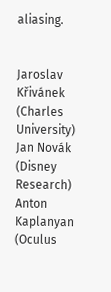aliasing.


Jaroslav Křivánek (Charles University)
Jan Novák (Disney Research)
Anton Kaplanyan (Oculus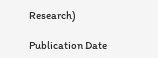Research)

Publication Date